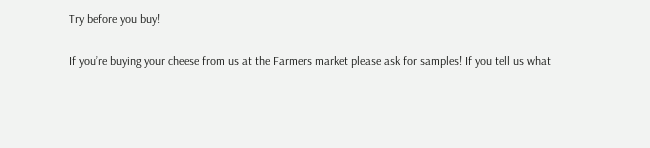Try before you buy!

If you’re buying your cheese from us at the Farmers market please ask for samples! If you tell us what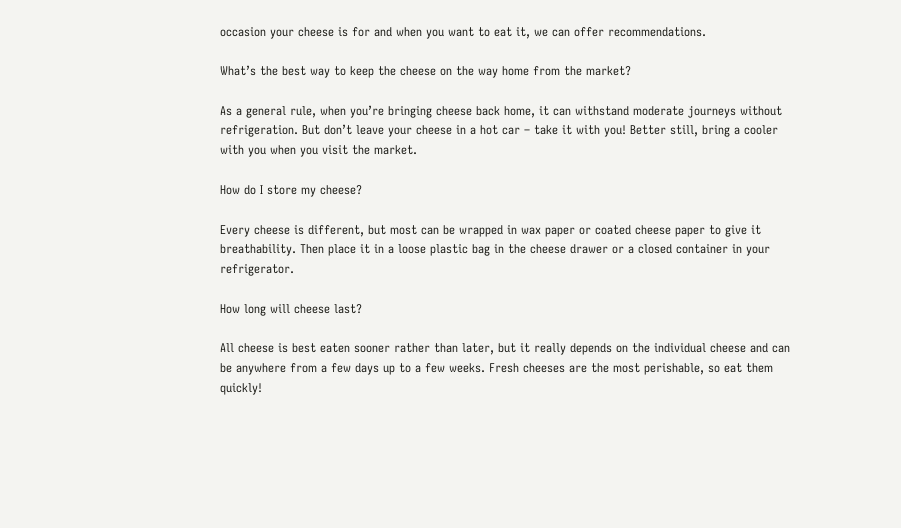occasion your cheese is for and when you want to eat it, we can offer recommendations.

What’s the best way to keep the cheese on the way home from the market?

As a general rule, when you’re bringing cheese back home, it can withstand moderate journeys without refrigeration. But don’t leave your cheese in a hot car – take it with you! Better still, bring a cooler with you when you visit the market.

How do I store my cheese?

Every cheese is different, but most can be wrapped in wax paper or coated cheese paper to give it breathability. Then place it in a loose plastic bag in the cheese drawer or a closed container in your refrigerator.

How long will cheese last?

All cheese is best eaten sooner rather than later, but it really depends on the individual cheese and can be anywhere from a few days up to a few weeks. Fresh cheeses are the most perishable, so eat them quickly!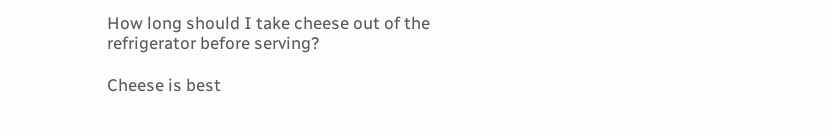How long should I take cheese out of the refrigerator before serving?

Cheese is best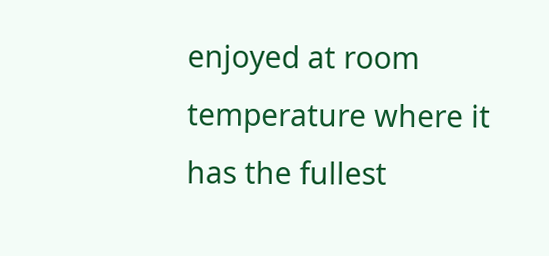enjoyed at room temperature where it has the fullest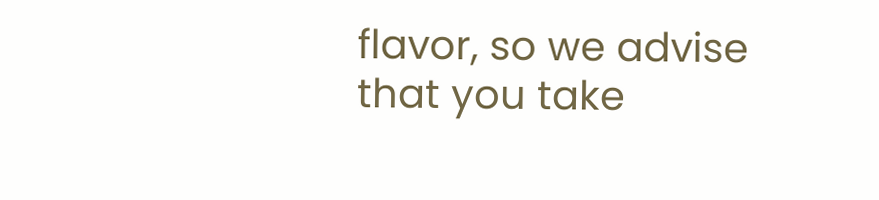flavor, so we advise that you take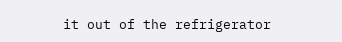it out of the refrigerator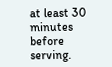at least 30 minutes before serving.